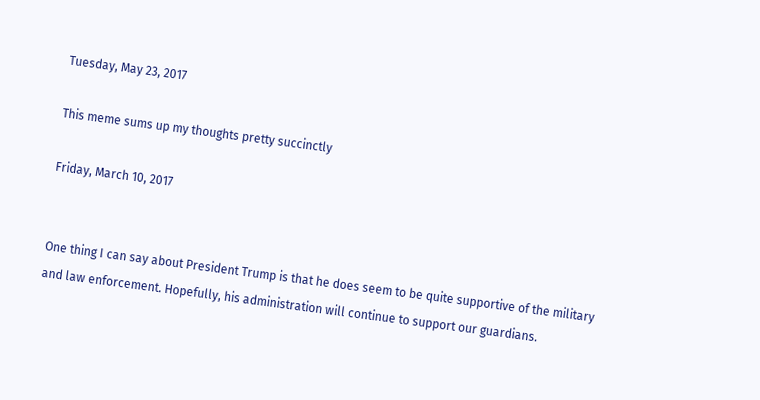Tuesday, May 23, 2017

This meme sums up my thoughts pretty succinctly

Friday, March 10, 2017


One thing I can say about President Trump is that he does seem to be quite supportive of the military and law enforcement. Hopefully, his administration will continue to support our guardians.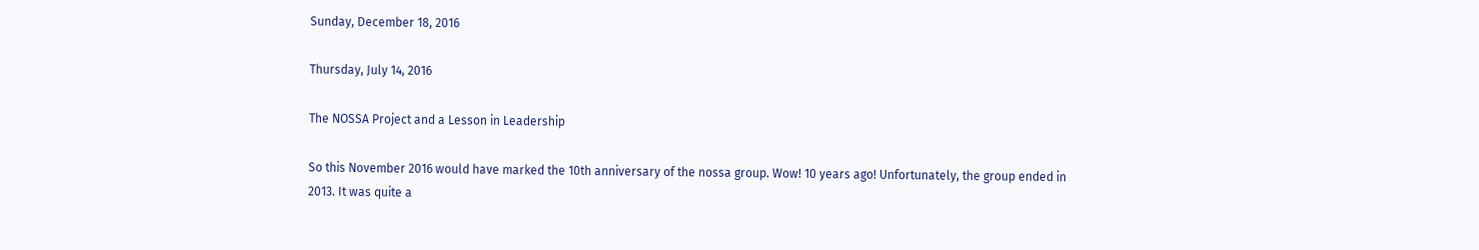Sunday, December 18, 2016

Thursday, July 14, 2016

The NOSSA Project and a Lesson in Leadership

So this November 2016 would have marked the 10th anniversary of the nossa group. Wow! 10 years ago! Unfortunately, the group ended in 2013. It was quite a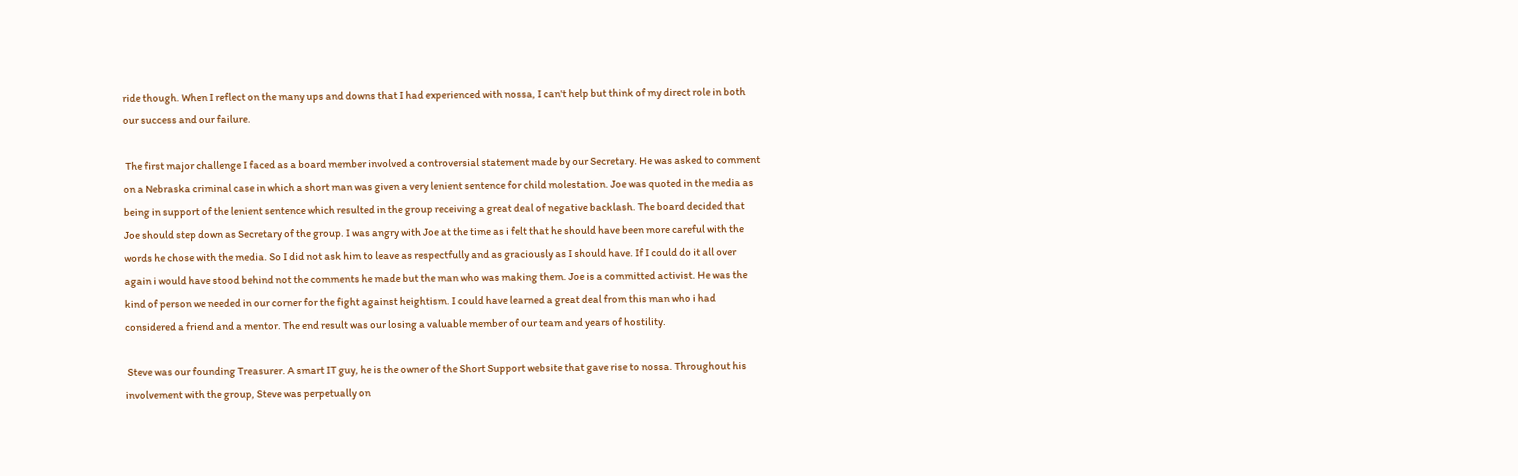ride though. When I reflect on the many ups and downs that I had experienced with nossa, I can't help but think of my direct role in both our success and our failure.

 The first major challenge I faced as a board member involved a controversial statement made by our Secretary. He was asked to comment on a Nebraska criminal case in which a short man was given a very lenient sentence for child molestation. Joe was quoted in the media as being in support of the lenient sentence which resulted in the group receiving a great deal of negative backlash. The board decided that Joe should step down as Secretary of the group. I was angry with Joe at the time as i felt that he should have been more careful with the words he chose with the media. So I did not ask him to leave as respectfully and as graciously as I should have. If I could do it all over again i would have stood behind not the comments he made but the man who was making them. Joe is a committed activist. He was the kind of person we needed in our corner for the fight against heightism. I could have learned a great deal from this man who i had considered a friend and a mentor. The end result was our losing a valuable member of our team and years of hostility.

 Steve was our founding Treasurer. A smart IT guy, he is the owner of the Short Support website that gave rise to nossa. Throughout his involvement with the group, Steve was perpetually on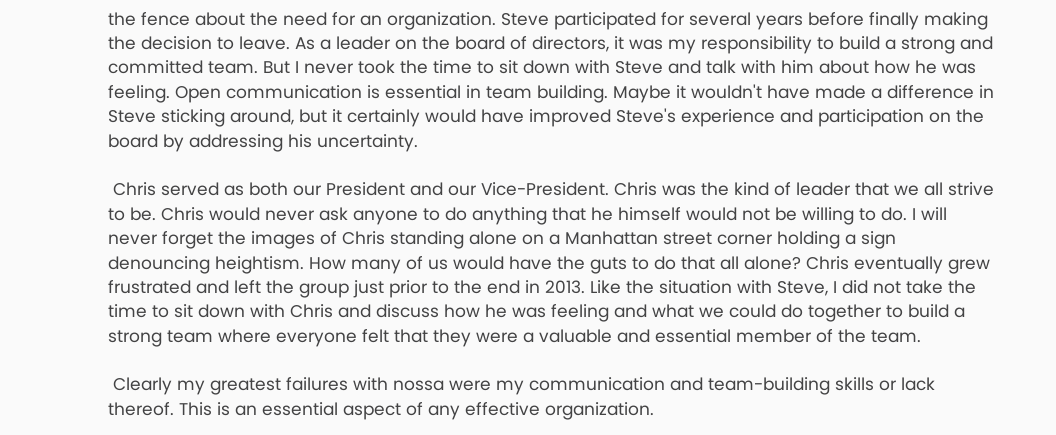the fence about the need for an organization. Steve participated for several years before finally making the decision to leave. As a leader on the board of directors, it was my responsibility to build a strong and committed team. But I never took the time to sit down with Steve and talk with him about how he was feeling. Open communication is essential in team building. Maybe it wouldn't have made a difference in Steve sticking around, but it certainly would have improved Steve's experience and participation on the board by addressing his uncertainty.

 Chris served as both our President and our Vice-President. Chris was the kind of leader that we all strive to be. Chris would never ask anyone to do anything that he himself would not be willing to do. I will never forget the images of Chris standing alone on a Manhattan street corner holding a sign denouncing heightism. How many of us would have the guts to do that all alone? Chris eventually grew frustrated and left the group just prior to the end in 2013. Like the situation with Steve, I did not take the time to sit down with Chris and discuss how he was feeling and what we could do together to build a strong team where everyone felt that they were a valuable and essential member of the team.

 Clearly my greatest failures with nossa were my communication and team-building skills or lack thereof. This is an essential aspect of any effective organization.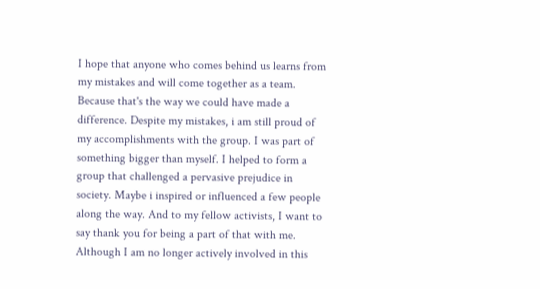I hope that anyone who comes behind us learns from my mistakes and will come together as a team. Because that's the way we could have made a difference. Despite my mistakes, i am still proud of my accomplishments with the group. I was part of something bigger than myself. I helped to form a group that challenged a pervasive prejudice in society. Maybe i inspired or influenced a few people along the way. And to my fellow activists, I want to say thank you for being a part of that with me. Although I am no longer actively involved in this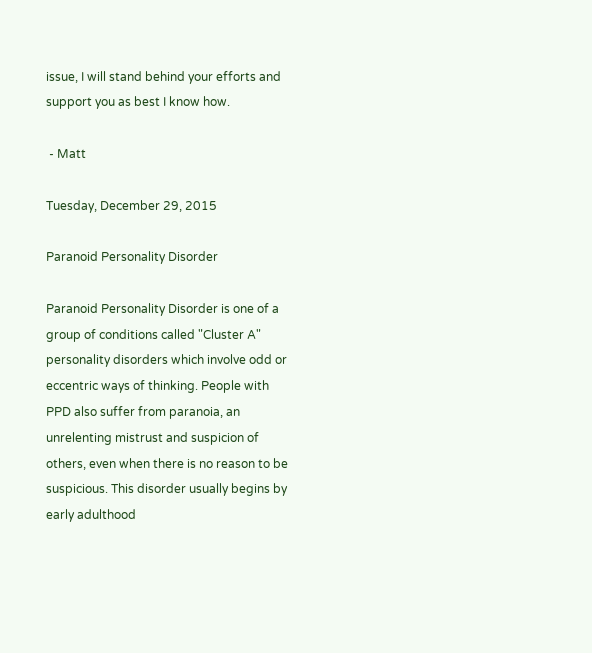issue, I will stand behind your efforts and support you as best I know how.

 - Matt

Tuesday, December 29, 2015

Paranoid Personality Disorder

Paranoid Personality Disorder is one of a group of conditions called "Cluster A" personality disorders which involve odd or eccentric ways of thinking. People with PPD also suffer from paranoia, an unrelenting mistrust and suspicion of others, even when there is no reason to be suspicious. This disorder usually begins by early adulthood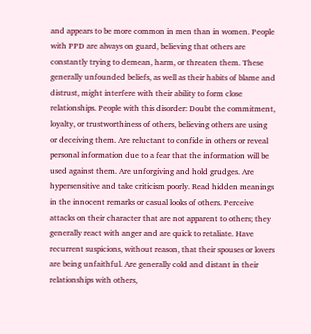and appears to be more common in men than in women. People with PPD are always on guard, believing that others are constantly trying to demean, harm, or threaten them. These generally unfounded beliefs, as well as their habits of blame and distrust, might interfere with their ability to form close relationships. People with this disorder: Doubt the commitment, loyalty, or trustworthiness of others, believing others are using or deceiving them. Are reluctant to confide in others or reveal personal information due to a fear that the information will be used against them. Are unforgiving and hold grudges. Are hypersensitive and take criticism poorly. Read hidden meanings in the innocent remarks or casual looks of others. Perceive attacks on their character that are not apparent to others; they generally react with anger and are quick to retaliate. Have recurrent suspicions, without reason, that their spouses or lovers are being unfaithful. Are generally cold and distant in their relationships with others,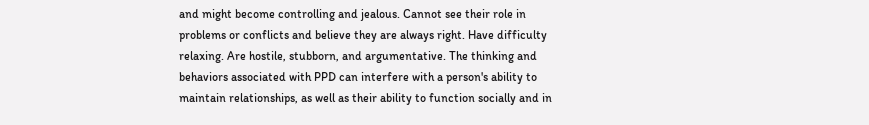and might become controlling and jealous. Cannot see their role in problems or conflicts and believe they are always right. Have difficulty relaxing. Are hostile, stubborn, and argumentative. The thinking and behaviors associated with PPD can interfere with a person's ability to maintain relationships, as well as their ability to function socially and in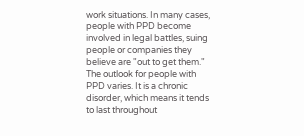work situations. In many cases, people with PPD become involved in legal battles, suing people or companies they believe are "out to get them." The outlook for people with PPD varies. It is a chronic disorder, which means it tends to last throughout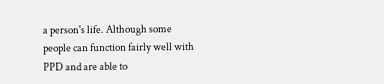a person's life. Although some people can function fairly well with PPD and are able to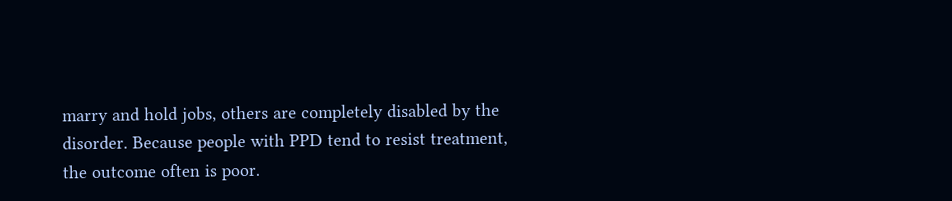marry and hold jobs, others are completely disabled by the disorder. Because people with PPD tend to resist treatment, the outcome often is poor.